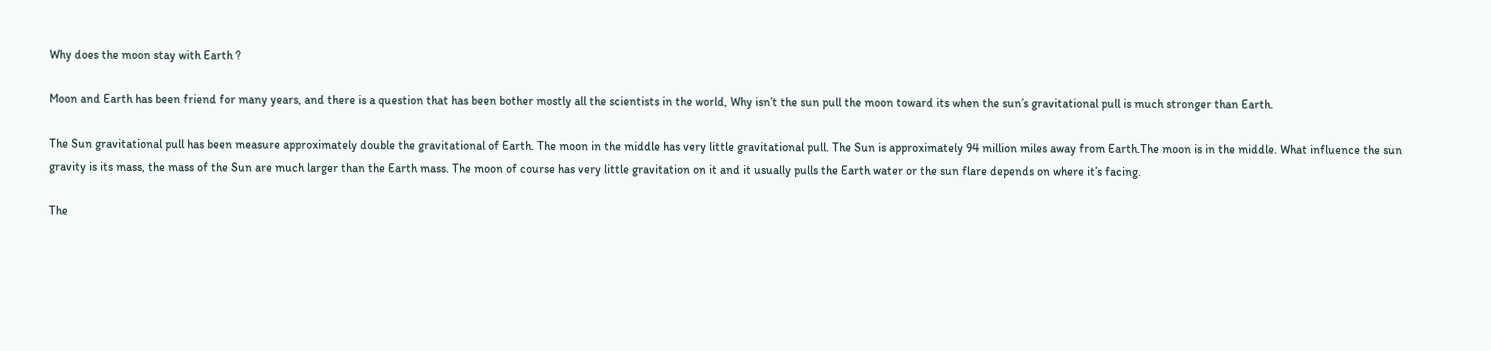Why does the moon stay with Earth ?

Moon and Earth has been friend for many years, and there is a question that has been bother mostly all the scientists in the world, Why isn’t the sun pull the moon toward its when the sun’s gravitational pull is much stronger than Earth.

The Sun gravitational pull has been measure approximately double the gravitational of Earth. The moon in the middle has very little gravitational pull. The Sun is approximately 94 million miles away from Earth.The moon is in the middle. What influence the sun gravity is its mass, the mass of the Sun are much larger than the Earth mass. The moon of course has very little gravitation on it and it usually pulls the Earth water or the sun flare depends on where it’s facing.

The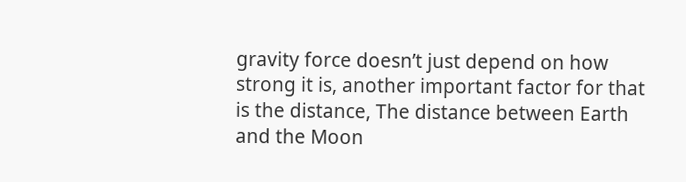gravity force doesn’t just depend on how strong it is, another important factor for that is the distance, The distance between Earth and the Moon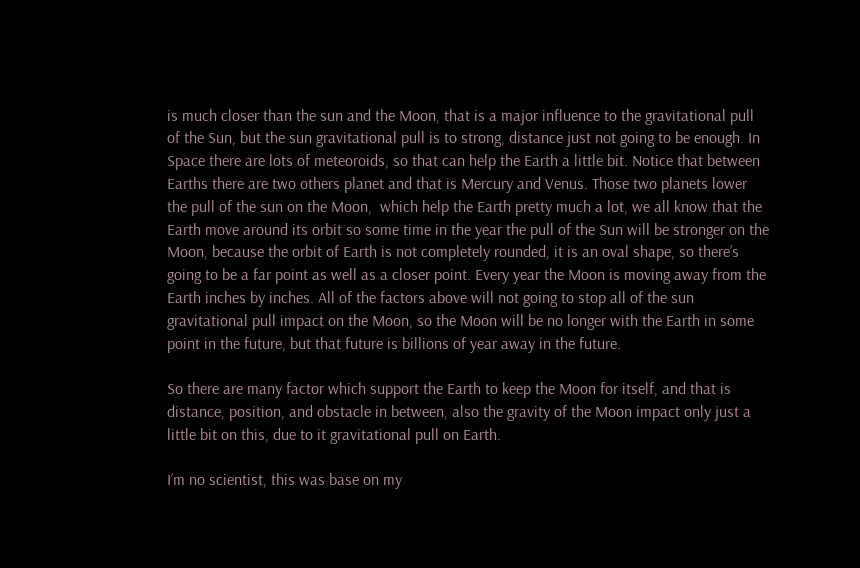is much closer than the sun and the Moon, that is a major influence to the gravitational pull of the Sun, but the sun gravitational pull is to strong, distance just not going to be enough. In Space there are lots of meteoroids, so that can help the Earth a little bit. Notice that between Earths there are two others planet and that is Mercury and Venus. Those two planets lower the pull of the sun on the Moon,  which help the Earth pretty much a lot, we all know that the Earth move around its orbit so some time in the year the pull of the Sun will be stronger on the Moon, because the orbit of Earth is not completely rounded, it is an oval shape, so there’s going to be a far point as well as a closer point. Every year the Moon is moving away from the Earth inches by inches. All of the factors above will not going to stop all of the sun gravitational pull impact on the Moon, so the Moon will be no longer with the Earth in some point in the future, but that future is billions of year away in the future.

So there are many factor which support the Earth to keep the Moon for itself, and that is distance, position, and obstacle in between, also the gravity of the Moon impact only just a little bit on this, due to it gravitational pull on Earth.

I’m no scientist, this was base on my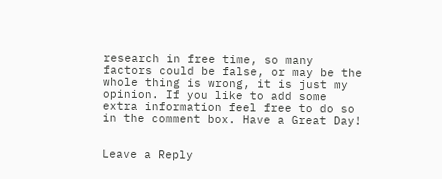research in free time, so many factors could be false, or may be the whole thing is wrong, it is just my opinion. If you like to add some extra information feel free to do so in the comment box. Have a Great Day!


Leave a Reply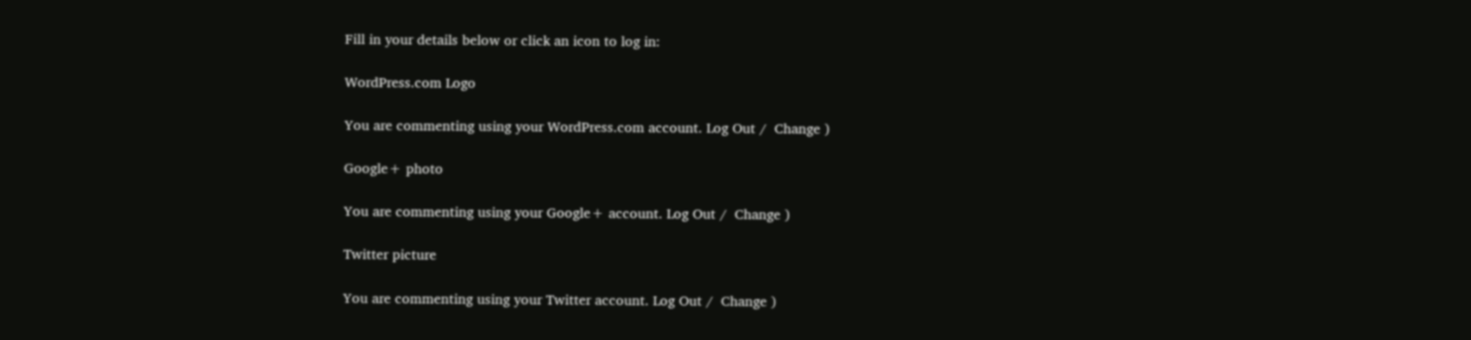Fill in your details below or click an icon to log in:

WordPress.com Logo

You are commenting using your WordPress.com account. Log Out /  Change )

Google+ photo

You are commenting using your Google+ account. Log Out /  Change )

Twitter picture

You are commenting using your Twitter account. Log Out /  Change )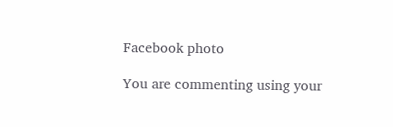Facebook photo

You are commenting using your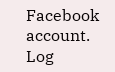Facebook account. Log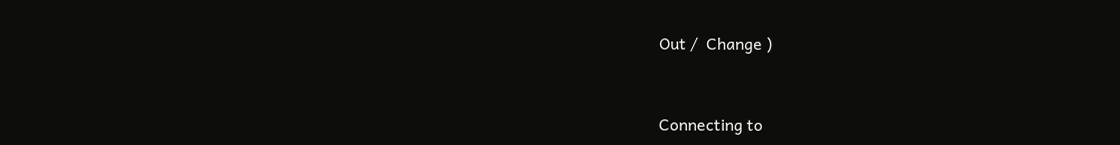Out /  Change )


Connecting to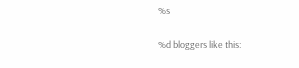%s

%d bloggers like this: